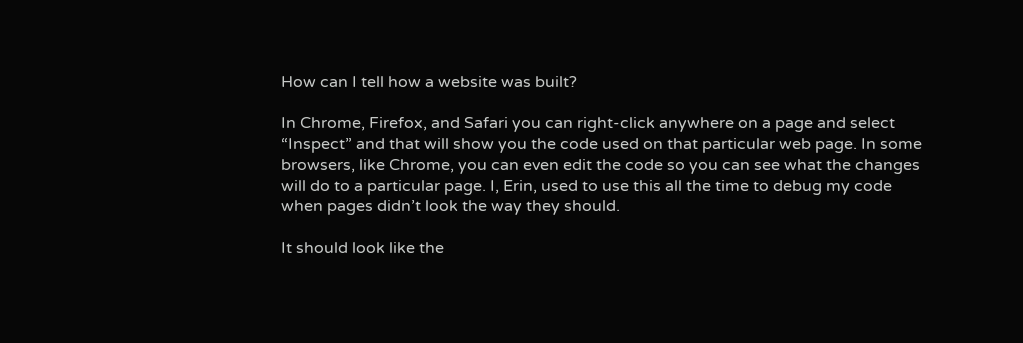How can I tell how a website was built?

In Chrome, Firefox, and Safari you can right-click anywhere on a page and select “Inspect” and that will show you the code used on that particular web page. In some browsers, like Chrome, you can even edit the code so you can see what the changes will do to a particular page. I, Erin, used to use this all the time to debug my code when pages didn’t look the way they should.

It should look like the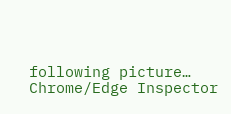following picture…
Chrome/Edge Inspector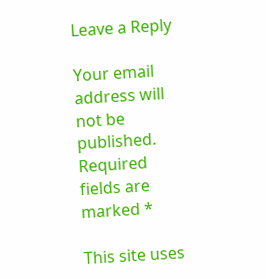Leave a Reply

Your email address will not be published. Required fields are marked *

This site uses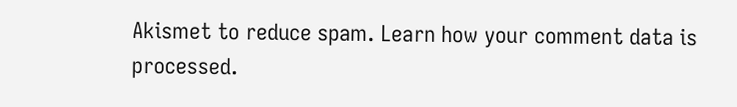Akismet to reduce spam. Learn how your comment data is processed.